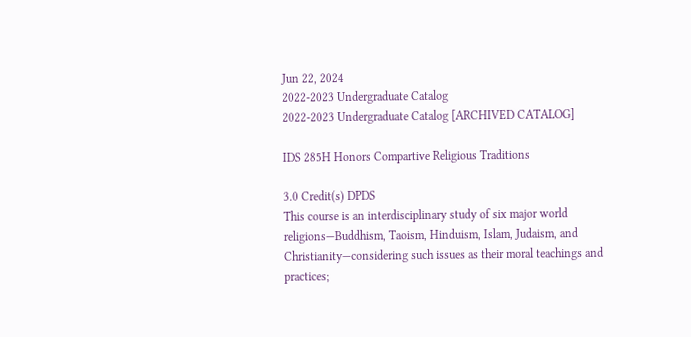Jun 22, 2024
2022-2023 Undergraduate Catalog
2022-2023 Undergraduate Catalog [ARCHIVED CATALOG]

IDS 285H Honors Compartive Religious Traditions

3.0 Credit(s) DPDS
This course is an interdisciplinary study of six major world religions—Buddhism, Taoism, Hinduism, Islam, Judaism, and Christianity—considering such issues as their moral teachings and practices;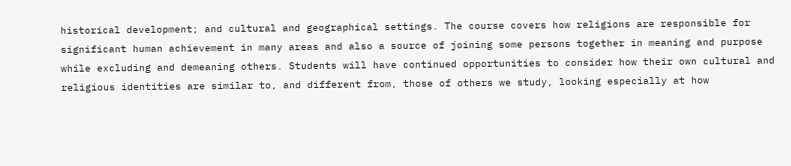historical development; and cultural and geographical settings. The course covers how religions are responsible for significant human achievement in many areas and also a source of joining some persons together in meaning and purpose while excluding and demeaning others. Students will have continued opportunities to consider how their own cultural and religious identities are similar to, and different from, those of others we study, looking especially at how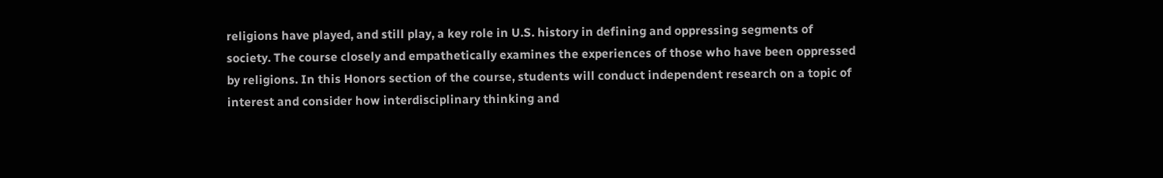religions have played, and still play, a key role in U.S. history in defining and oppressing segments of society. The course closely and empathetically examines the experiences of those who have been oppressed by religions. In this Honors section of the course, students will conduct independent research on a topic of interest and consider how interdisciplinary thinking and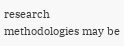research methodologies may be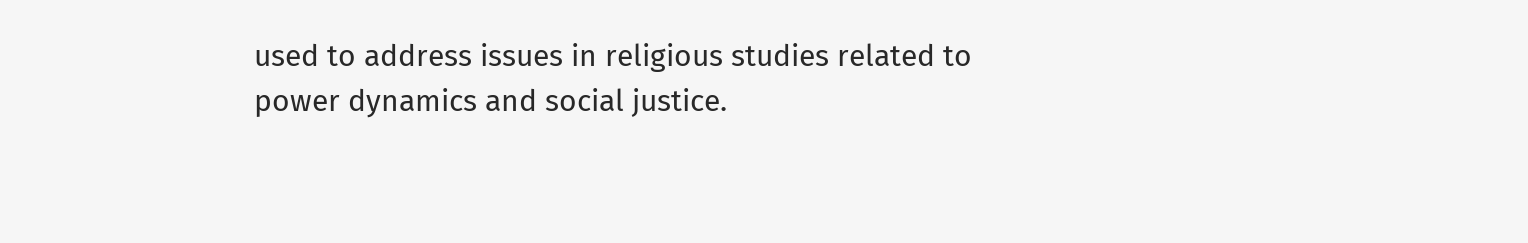used to address issues in religious studies related to power dynamics and social justice.